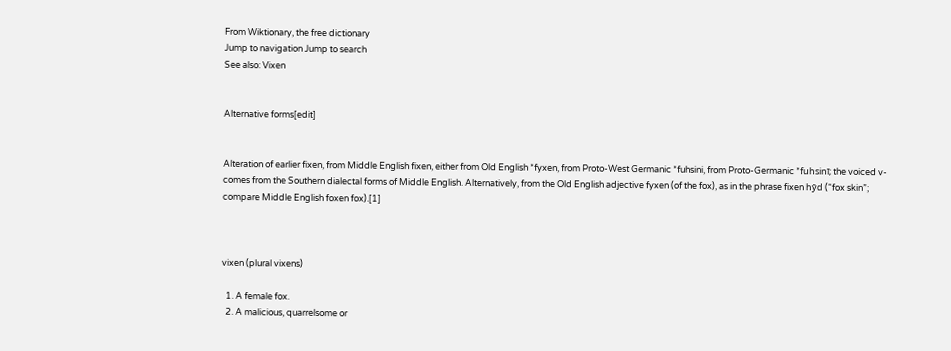From Wiktionary, the free dictionary
Jump to navigation Jump to search
See also: Vixen


Alternative forms[edit]


Alteration of earlier fixen, from Middle English fixen, either from Old English *fyxen, from Proto-West Germanic *fuhsini, from Proto-Germanic *fuhsinī; the voiced v- comes from the Southern dialectal forms of Middle English. Alternatively, from the Old English adjective fyxen (of the fox), as in the phrase fixen hȳd (“fox skin”; compare Middle English foxen fox).[1]



vixen (plural vixens)

  1. A female fox.
  2. A malicious, quarrelsome or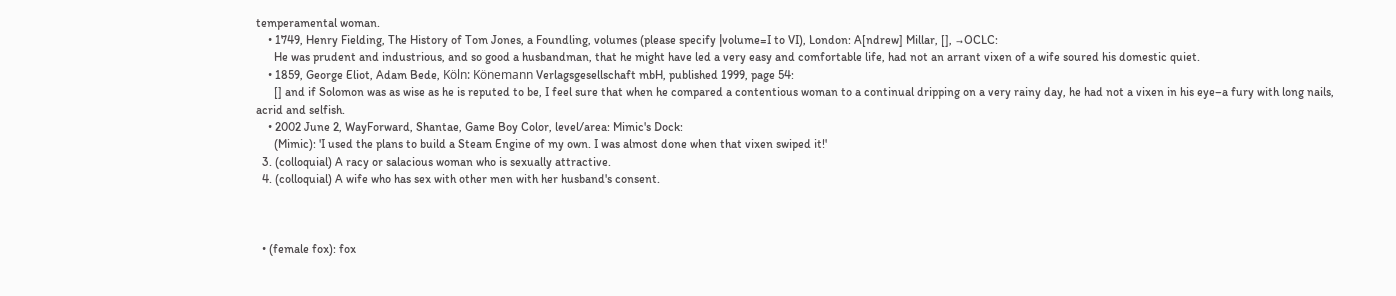temperamental woman.
    • 1749, Henry Fielding, The History of Tom Jones, a Foundling, volumes (please specify |volume=I to VI), London: A[ndrew] Millar, [], →OCLC:
      He was prudent and industrious, and so good a husbandman, that he might have led a very easy and comfortable life, had not an arrant vixen of a wife soured his domestic quiet.
    • 1859, George Eliot, Adam Bede, Köln: Könemann Verlagsgesellschaft mbH, published 1999, page 54:
      [] and if Solomon was as wise as he is reputed to be, I feel sure that when he compared a contentious woman to a continual dripping on a very rainy day, he had not a vixen in his eye–a fury with long nails, acrid and selfish.
    • 2002 June 2, WayForward, Shantae, Game Boy Color, level/area: Mimic's Dock:
      (Mimic): 'I used the plans to build a Steam Engine of my own. I was almost done when that vixen swiped it!'
  3. (colloquial) A racy or salacious woman who is sexually attractive.
  4. (colloquial) A wife who has sex with other men with her husband's consent.



  • (female fox): fox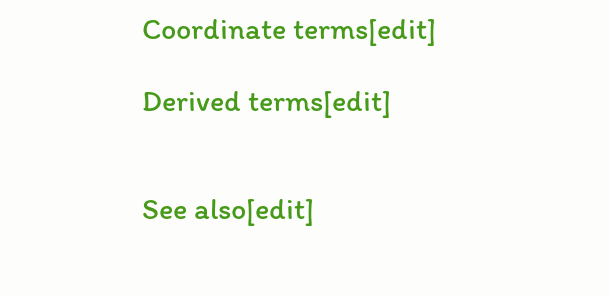Coordinate terms[edit]

Derived terms[edit]


See also[edit]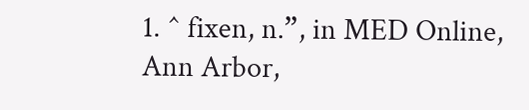1. ^ fixen, n.”, in MED Online, Ann Arbor,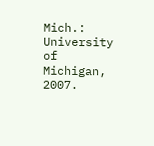Mich.: University of Michigan, 2007.